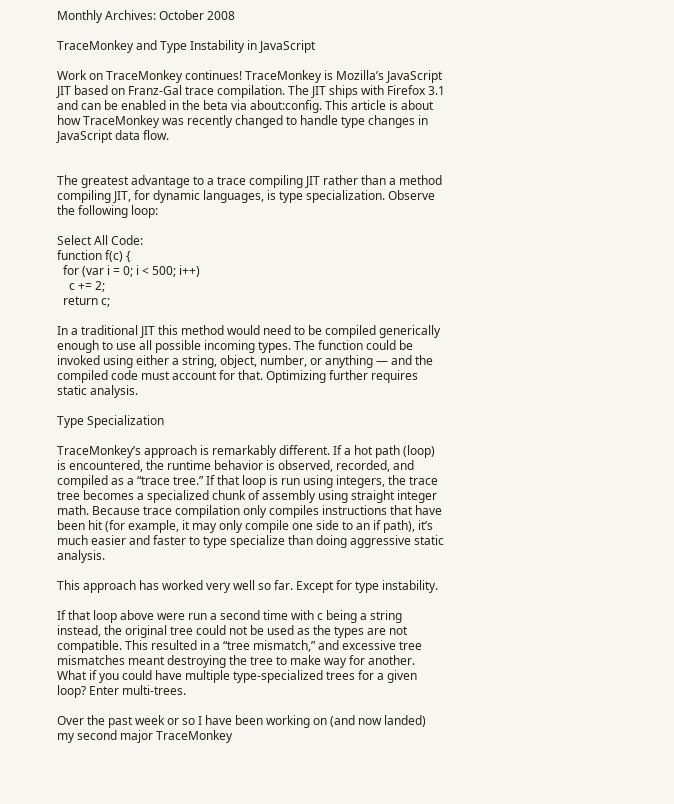Monthly Archives: October 2008

TraceMonkey and Type Instability in JavaScript

Work on TraceMonkey continues! TraceMonkey is Mozilla’s JavaScript JIT based on Franz-Gal trace compilation. The JIT ships with Firefox 3.1 and can be enabled in the beta via about:config. This article is about how TraceMonkey was recently changed to handle type changes in JavaScript data flow.


The greatest advantage to a trace compiling JIT rather than a method compiling JIT, for dynamic languages, is type specialization. Observe the following loop:

Select All Code:
function f(c) {
  for (var i = 0; i < 500; i++)
    c += 2;
  return c;

In a traditional JIT this method would need to be compiled generically enough to use all possible incoming types. The function could be invoked using either a string, object, number, or anything — and the compiled code must account for that. Optimizing further requires static analysis.

Type Specialization

TraceMonkey’s approach is remarkably different. If a hot path (loop) is encountered, the runtime behavior is observed, recorded, and compiled as a “trace tree.” If that loop is run using integers, the trace tree becomes a specialized chunk of assembly using straight integer math. Because trace compilation only compiles instructions that have been hit (for example, it may only compile one side to an if path), it’s much easier and faster to type specialize than doing aggressive static analysis.

This approach has worked very well so far. Except for type instability.

If that loop above were run a second time with c being a string instead, the original tree could not be used as the types are not compatible. This resulted in a “tree mismatch,” and excessive tree mismatches meant destroying the tree to make way for another. What if you could have multiple type-specialized trees for a given loop? Enter multi-trees.

Over the past week or so I have been working on (and now landed) my second major TraceMonkey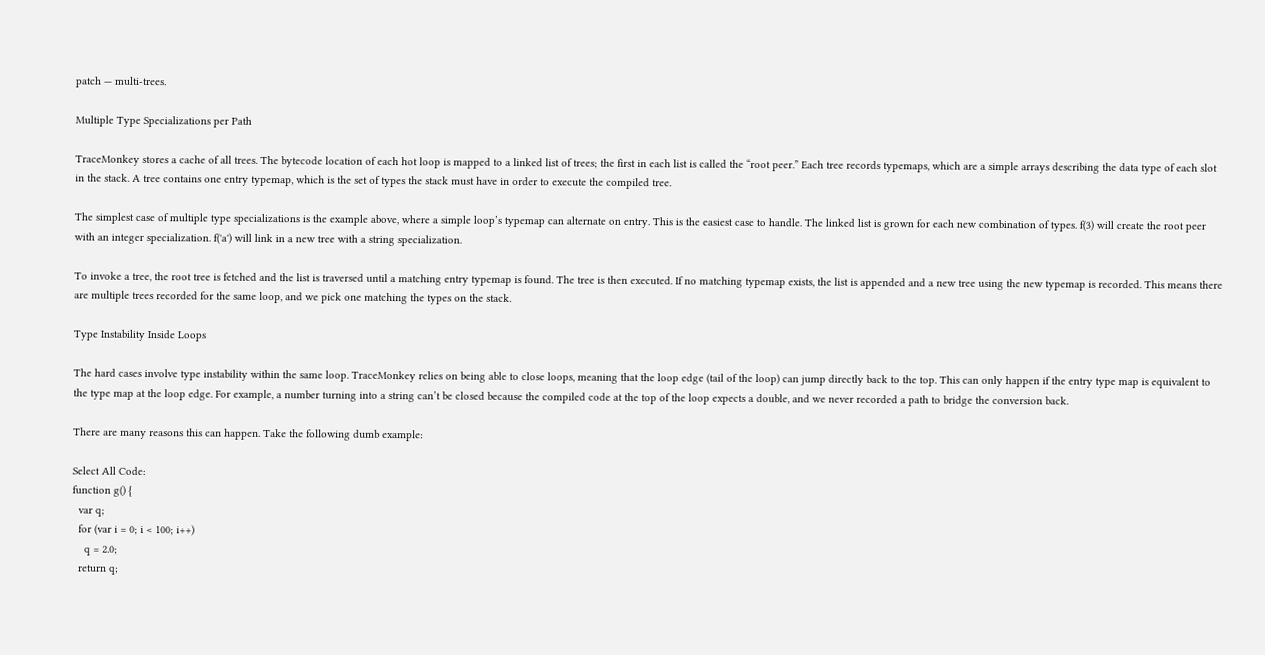patch — multi-trees.

Multiple Type Specializations per Path

TraceMonkey stores a cache of all trees. The bytecode location of each hot loop is mapped to a linked list of trees; the first in each list is called the “root peer.” Each tree records typemaps, which are a simple arrays describing the data type of each slot in the stack. A tree contains one entry typemap, which is the set of types the stack must have in order to execute the compiled tree.

The simplest case of multiple type specializations is the example above, where a simple loop’s typemap can alternate on entry. This is the easiest case to handle. The linked list is grown for each new combination of types. f(3) will create the root peer with an integer specialization. f('a') will link in a new tree with a string specialization.

To invoke a tree, the root tree is fetched and the list is traversed until a matching entry typemap is found. The tree is then executed. If no matching typemap exists, the list is appended and a new tree using the new typemap is recorded. This means there are multiple trees recorded for the same loop, and we pick one matching the types on the stack.

Type Instability Inside Loops

The hard cases involve type instability within the same loop. TraceMonkey relies on being able to close loops, meaning that the loop edge (tail of the loop) can jump directly back to the top. This can only happen if the entry type map is equivalent to the type map at the loop edge. For example, a number turning into a string can’t be closed because the compiled code at the top of the loop expects a double, and we never recorded a path to bridge the conversion back.

There are many reasons this can happen. Take the following dumb example:

Select All Code:
function g() {
  var q;
  for (var i = 0; i < 100; i++)
    q = 2.0;
  return q;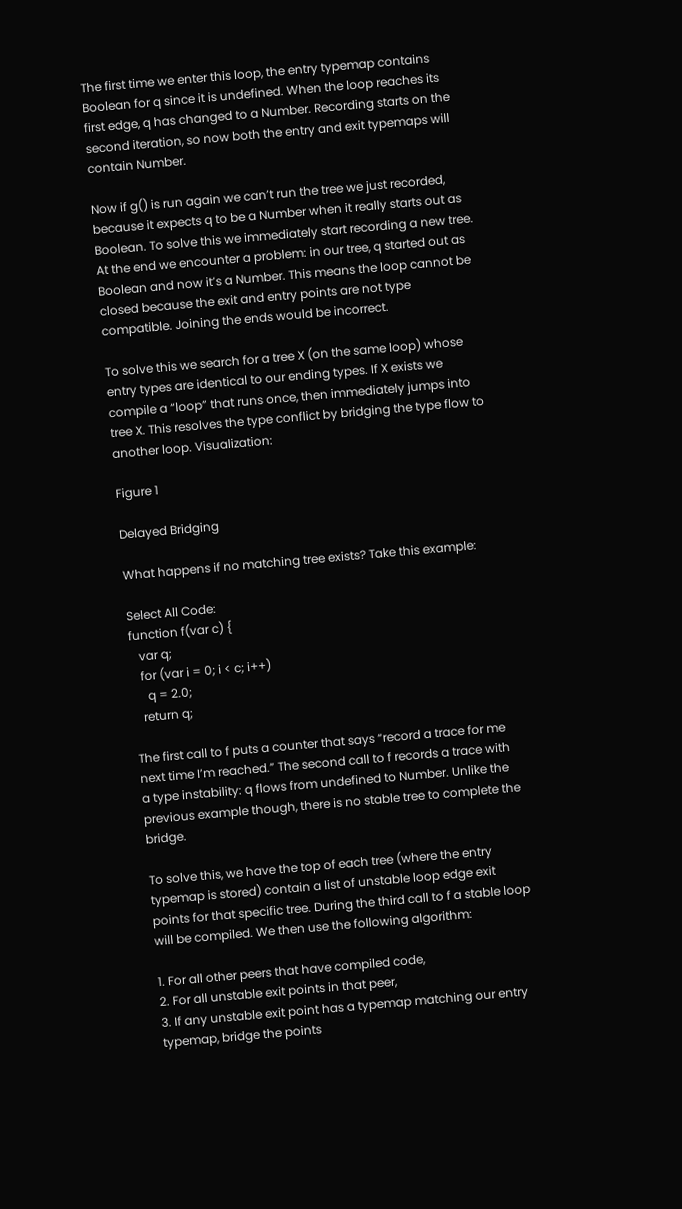The first time we enter this loop, the entry typemap contains Boolean for q since it is undefined. When the loop reaches its first edge, q has changed to a Number. Recording starts on the second iteration, so now both the entry and exit typemaps will contain Number.

Now if g() is run again we can’t run the tree we just recorded, because it expects q to be a Number when it really starts out as Boolean. To solve this we immediately start recording a new tree. At the end we encounter a problem: in our tree, q started out as Boolean and now it’s a Number. This means the loop cannot be closed because the exit and entry points are not type compatible. Joining the ends would be incorrect.

To solve this we search for a tree X (on the same loop) whose entry types are identical to our ending types. If X exists we compile a “loop” that runs once, then immediately jumps into tree X. This resolves the type conflict by bridging the type flow to another loop. Visualization:

Figure 1

Delayed Bridging

What happens if no matching tree exists? Take this example:

Select All Code:
function f(var c) {
   var q;
   for (var i = 0; i < c; i++)
     q = 2.0;
   return q;

The first call to f puts a counter that says “record a trace for me next time I’m reached.” The second call to f records a trace with a type instability: q flows from undefined to Number. Unlike the previous example though, there is no stable tree to complete the bridge.

To solve this, we have the top of each tree (where the entry typemap is stored) contain a list of unstable loop edge exit points for that specific tree. During the third call to f a stable loop will be compiled. We then use the following algorithm:

1. For all other peers that have compiled code,
2. For all unstable exit points in that peer,
3. If any unstable exit point has a typemap matching our entry typemap, bridge the points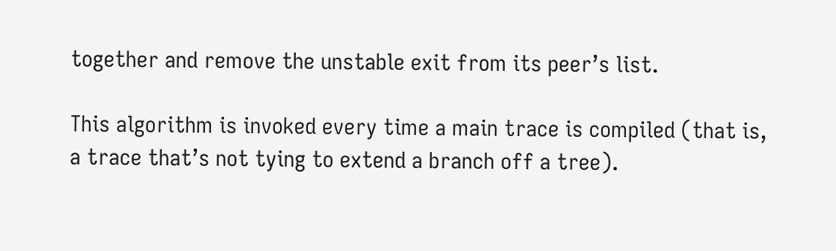together and remove the unstable exit from its peer’s list.

This algorithm is invoked every time a main trace is compiled (that is, a trace that’s not tying to extend a branch off a tree).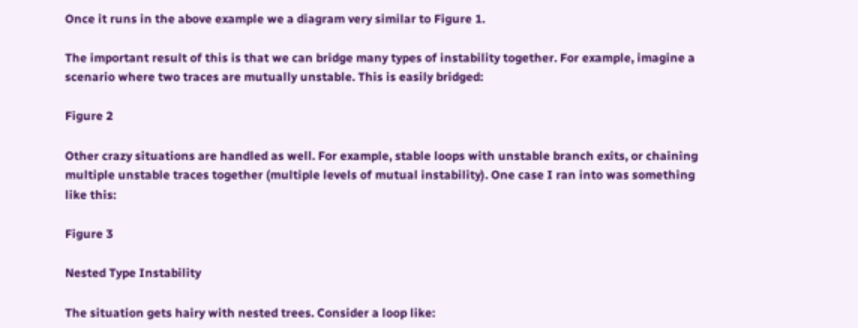Once it runs in the above example we a diagram very similar to Figure 1.

The important result of this is that we can bridge many types of instability together. For example, imagine a scenario where two traces are mutually unstable. This is easily bridged:

Figure 2

Other crazy situations are handled as well. For example, stable loops with unstable branch exits, or chaining multiple unstable traces together (multiple levels of mutual instability). One case I ran into was something like this:

Figure 3

Nested Type Instability

The situation gets hairy with nested trees. Consider a loop like: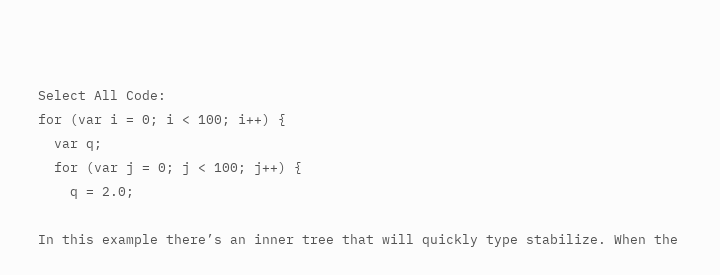Select All Code:
for (var i = 0; i < 100; i++) {
  var q;
  for (var j = 0; j < 100; j++) {
    q = 2.0;

In this example there’s an inner tree that will quickly type stabilize. When the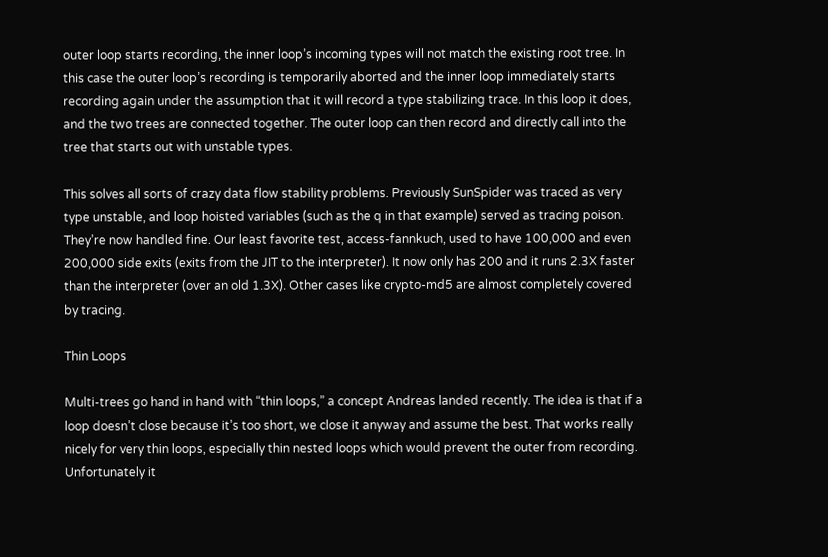outer loop starts recording, the inner loop’s incoming types will not match the existing root tree. In this case the outer loop’s recording is temporarily aborted and the inner loop immediately starts recording again under the assumption that it will record a type stabilizing trace. In this loop it does, and the two trees are connected together. The outer loop can then record and directly call into the tree that starts out with unstable types.

This solves all sorts of crazy data flow stability problems. Previously SunSpider was traced as very type unstable, and loop hoisted variables (such as the q in that example) served as tracing poison. They’re now handled fine. Our least favorite test, access-fannkuch, used to have 100,000 and even 200,000 side exits (exits from the JIT to the interpreter). It now only has 200 and it runs 2.3X faster than the interpreter (over an old 1.3X). Other cases like crypto-md5 are almost completely covered by tracing.

Thin Loops

Multi-trees go hand in hand with “thin loops,” a concept Andreas landed recently. The idea is that if a loop doesn’t close because it’s too short, we close it anyway and assume the best. That works really nicely for very thin loops, especially thin nested loops which would prevent the outer from recording. Unfortunately it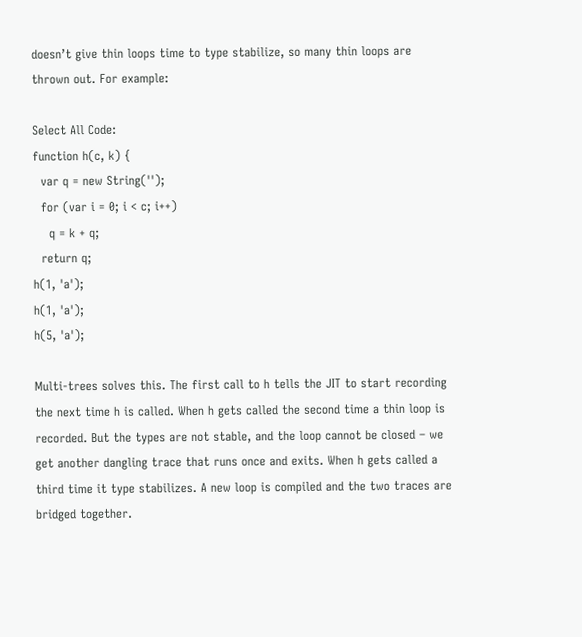doesn’t give thin loops time to type stabilize, so many thin loops are thrown out. For example:

Select All Code:
function h(c, k) {
  var q = new String('');
  for (var i = 0; i < c; i++)
    q = k + q;
  return q;
h(1, 'a');
h(1, 'a');
h(5, 'a');

Multi-trees solves this. The first call to h tells the JIT to start recording the next time h is called. When h gets called the second time a thin loop is recorded. But the types are not stable, and the loop cannot be closed – we get another dangling trace that runs once and exits. When h gets called a third time it type stabilizes. A new loop is compiled and the two traces are bridged together.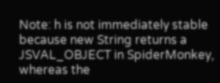Note: h is not immediately stable because new String returns a JSVAL_OBJECT in SpiderMonkey, whereas the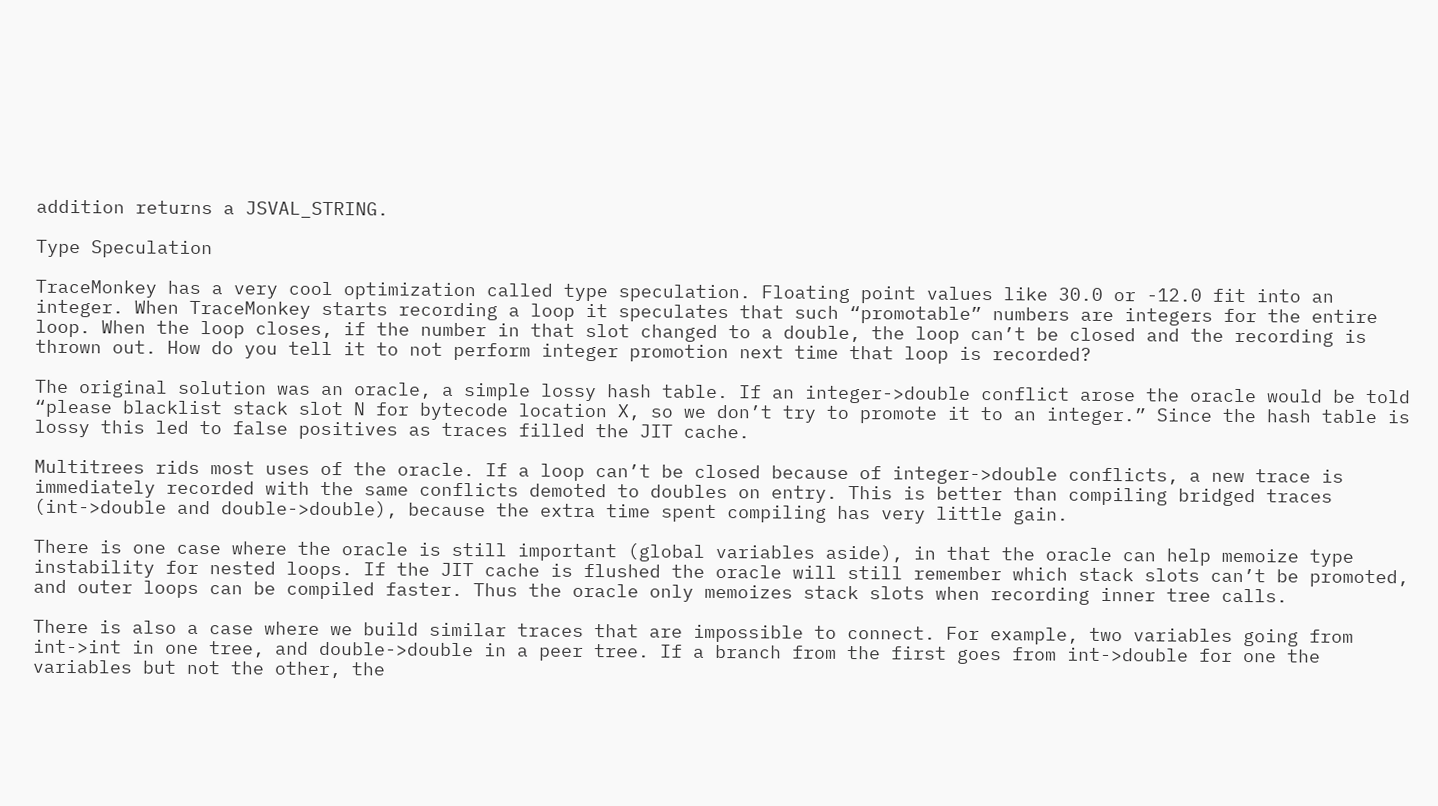addition returns a JSVAL_STRING.

Type Speculation

TraceMonkey has a very cool optimization called type speculation. Floating point values like 30.0 or -12.0 fit into an integer. When TraceMonkey starts recording a loop it speculates that such “promotable” numbers are integers for the entire loop. When the loop closes, if the number in that slot changed to a double, the loop can’t be closed and the recording is thrown out. How do you tell it to not perform integer promotion next time that loop is recorded?

The original solution was an oracle, a simple lossy hash table. If an integer->double conflict arose the oracle would be told “please blacklist stack slot N for bytecode location X, so we don’t try to promote it to an integer.” Since the hash table is lossy this led to false positives as traces filled the JIT cache.

Multitrees rids most uses of the oracle. If a loop can’t be closed because of integer->double conflicts, a new trace is immediately recorded with the same conflicts demoted to doubles on entry. This is better than compiling bridged traces (int->double and double->double), because the extra time spent compiling has very little gain.

There is one case where the oracle is still important (global variables aside), in that the oracle can help memoize type instability for nested loops. If the JIT cache is flushed the oracle will still remember which stack slots can’t be promoted, and outer loops can be compiled faster. Thus the oracle only memoizes stack slots when recording inner tree calls.

There is also a case where we build similar traces that are impossible to connect. For example, two variables going from int->int in one tree, and double->double in a peer tree. If a branch from the first goes from int->double for one the variables but not the other, the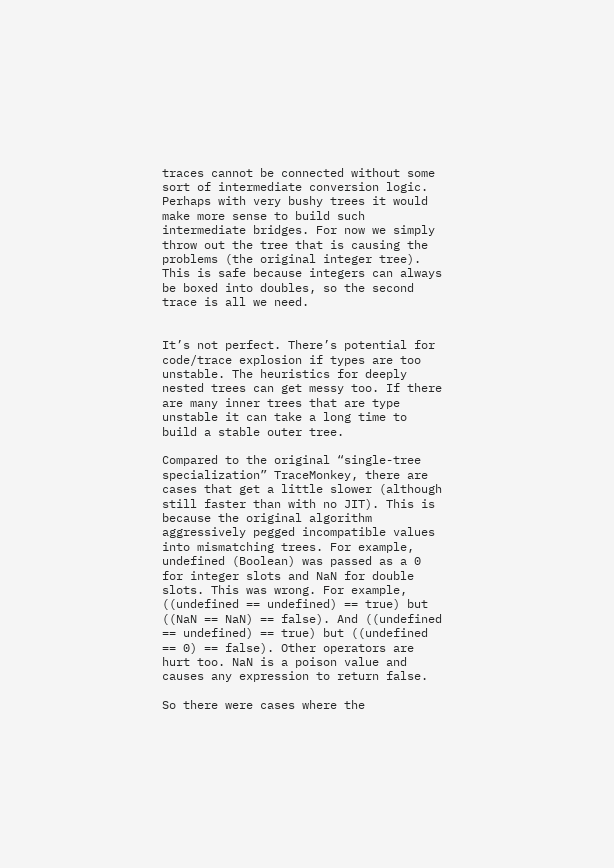traces cannot be connected without some sort of intermediate conversion logic. Perhaps with very bushy trees it would make more sense to build such intermediate bridges. For now we simply throw out the tree that is causing the problems (the original integer tree). This is safe because integers can always be boxed into doubles, so the second trace is all we need.


It’s not perfect. There’s potential for code/trace explosion if types are too unstable. The heuristics for deeply nested trees can get messy too. If there are many inner trees that are type unstable it can take a long time to build a stable outer tree.

Compared to the original “single-tree specialization” TraceMonkey, there are cases that get a little slower (although still faster than with no JIT). This is because the original algorithm aggressively pegged incompatible values into mismatching trees. For example, undefined (Boolean) was passed as a 0 for integer slots and NaN for double slots. This was wrong. For example, ((undefined == undefined) == true) but ((NaN == NaN) == false). And ((undefined == undefined) == true) but ((undefined == 0) == false). Other operators are hurt too. NaN is a poison value and causes any expression to return false.

So there were cases where the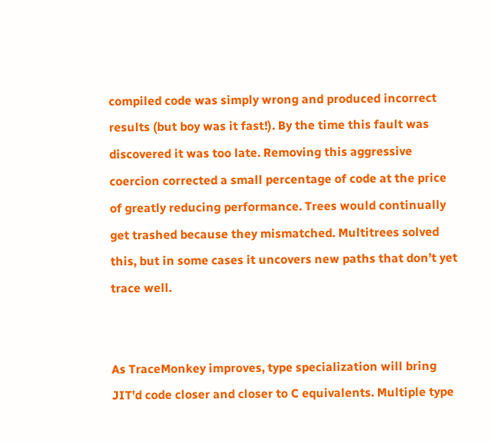compiled code was simply wrong and produced incorrect results (but boy was it fast!). By the time this fault was discovered it was too late. Removing this aggressive coercion corrected a small percentage of code at the price of greatly reducing performance. Trees would continually get trashed because they mismatched. Multitrees solved this, but in some cases it uncovers new paths that don’t yet trace well.


As TraceMonkey improves, type specialization will bring JIT’d code closer and closer to C equivalents. Multiple type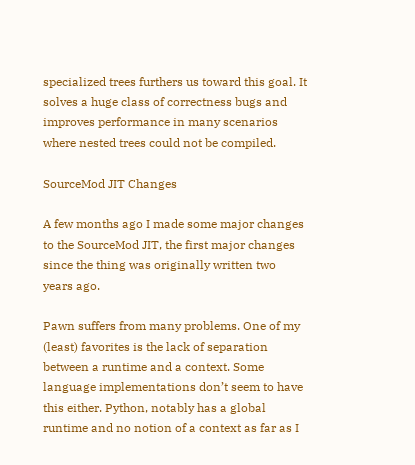specialized trees furthers us toward this goal. It solves a huge class of correctness bugs and improves performance in many scenarios where nested trees could not be compiled.

SourceMod JIT Changes

A few months ago I made some major changes to the SourceMod JIT, the first major changes since the thing was originally written two years ago.

Pawn suffers from many problems. One of my (least) favorites is the lack of separation between a runtime and a context. Some language implementations don’t seem to have this either. Python, notably has a global runtime and no notion of a context as far as I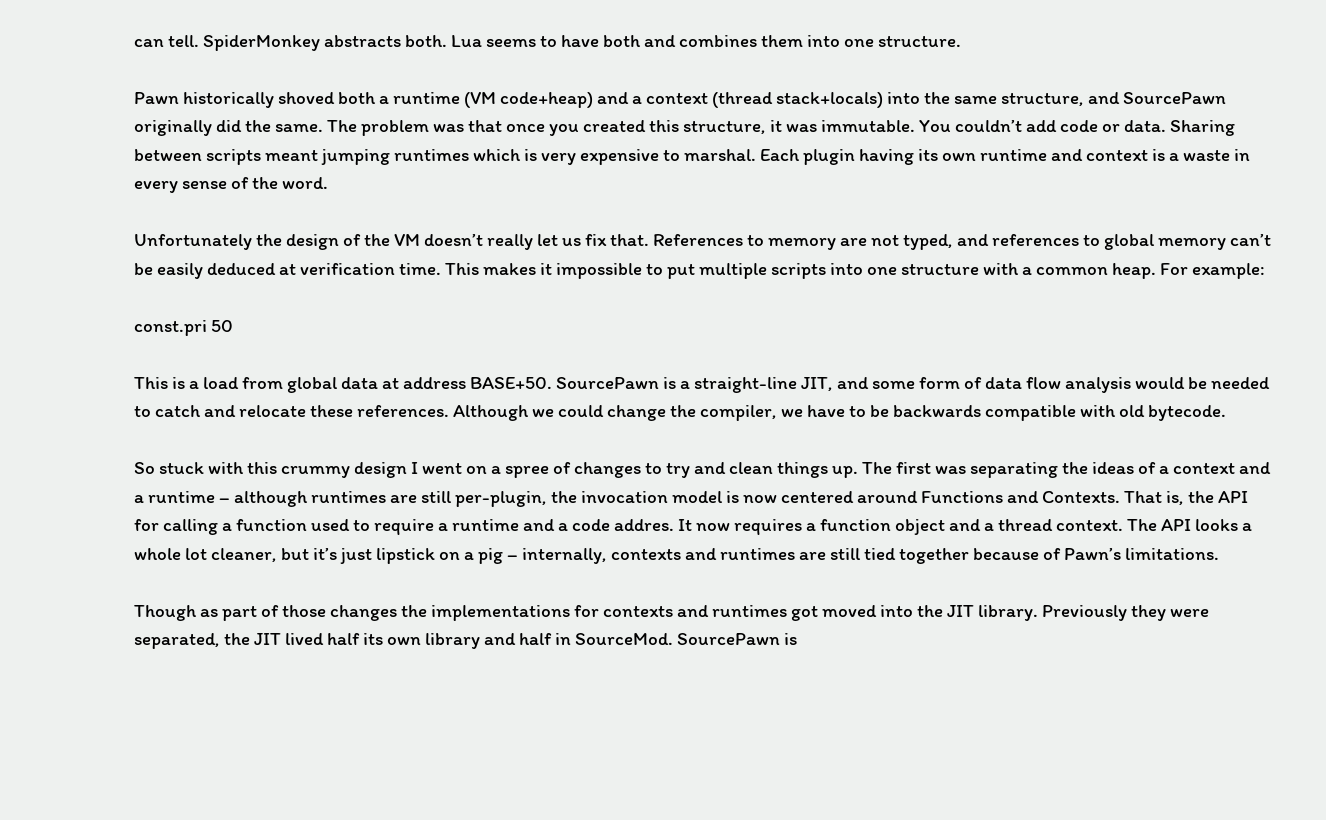can tell. SpiderMonkey abstracts both. Lua seems to have both and combines them into one structure.

Pawn historically shoved both a runtime (VM code+heap) and a context (thread stack+locals) into the same structure, and SourcePawn originally did the same. The problem was that once you created this structure, it was immutable. You couldn’t add code or data. Sharing between scripts meant jumping runtimes which is very expensive to marshal. Each plugin having its own runtime and context is a waste in every sense of the word.

Unfortunately the design of the VM doesn’t really let us fix that. References to memory are not typed, and references to global memory can’t be easily deduced at verification time. This makes it impossible to put multiple scripts into one structure with a common heap. For example:

const.pri 50

This is a load from global data at address BASE+50. SourcePawn is a straight-line JIT, and some form of data flow analysis would be needed to catch and relocate these references. Although we could change the compiler, we have to be backwards compatible with old bytecode.

So stuck with this crummy design I went on a spree of changes to try and clean things up. The first was separating the ideas of a context and a runtime – although runtimes are still per-plugin, the invocation model is now centered around Functions and Contexts. That is, the API for calling a function used to require a runtime and a code addres. It now requires a function object and a thread context. The API looks a whole lot cleaner, but it’s just lipstick on a pig – internally, contexts and runtimes are still tied together because of Pawn’s limitations.

Though as part of those changes the implementations for contexts and runtimes got moved into the JIT library. Previously they were separated, the JIT lived half its own library and half in SourceMod. SourcePawn is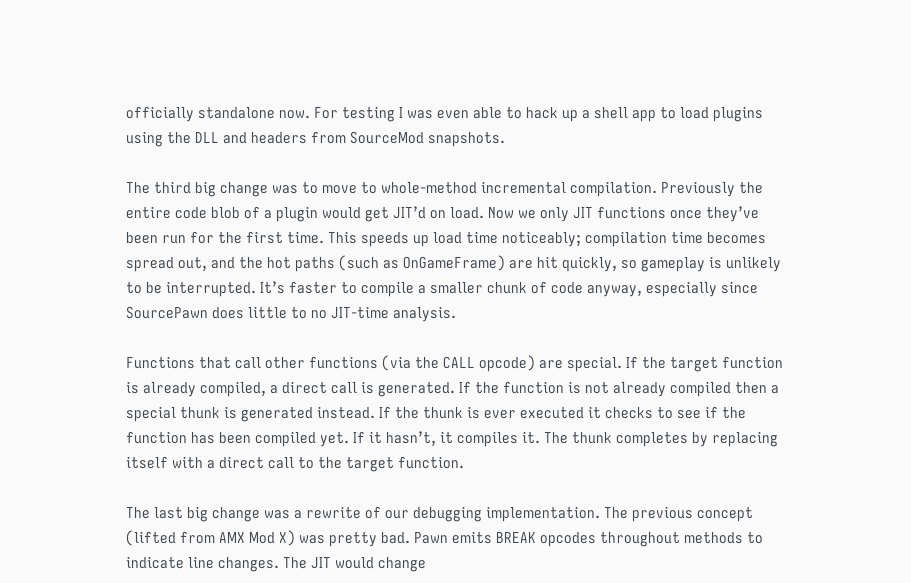officially standalone now. For testing I was even able to hack up a shell app to load plugins using the DLL and headers from SourceMod snapshots.

The third big change was to move to whole-method incremental compilation. Previously the entire code blob of a plugin would get JIT’d on load. Now we only JIT functions once they’ve been run for the first time. This speeds up load time noticeably; compilation time becomes spread out, and the hot paths (such as OnGameFrame) are hit quickly, so gameplay is unlikely to be interrupted. It’s faster to compile a smaller chunk of code anyway, especially since SourcePawn does little to no JIT-time analysis.

Functions that call other functions (via the CALL opcode) are special. If the target function is already compiled, a direct call is generated. If the function is not already compiled then a special thunk is generated instead. If the thunk is ever executed it checks to see if the function has been compiled yet. If it hasn’t, it compiles it. The thunk completes by replacing itself with a direct call to the target function.

The last big change was a rewrite of our debugging implementation. The previous concept (lifted from AMX Mod X) was pretty bad. Pawn emits BREAK opcodes throughout methods to indicate line changes. The JIT would change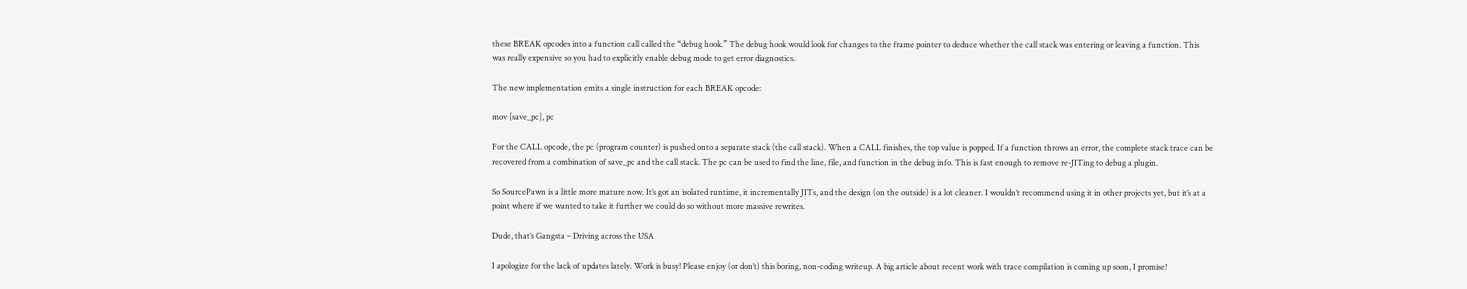these BREAK opcodes into a function call called the “debug hook.” The debug hook would look for changes to the frame pointer to deduce whether the call stack was entering or leaving a function. This was really expensive so you had to explicitly enable debug mode to get error diagnostics.

The new implementation emits a single instruction for each BREAK opcode:

mov [save_pc], pc

For the CALL opcode, the pc (program counter) is pushed onto a separate stack (the call stack). When a CALL finishes, the top value is popped. If a function throws an error, the complete stack trace can be recovered from a combination of save_pc and the call stack. The pc can be used to find the line, file, and function in the debug info. This is fast enough to remove re-JITing to debug a plugin.

So SourcePawn is a little more mature now. It’s got an isolated runtime, it incrementally JITs, and the design (on the outside) is a lot cleaner. I wouldn’t recommend using it in other projects yet, but it’s at a point where if we wanted to take it further we could do so without more massive rewrites.

Dude, that’s Gangsta – Driving across the USA

I apologize for the lack of updates lately. Work is busy! Please enjoy (or don’t) this boring, non-coding writeup. A big article about recent work with trace compilation is coming up soon, I promise!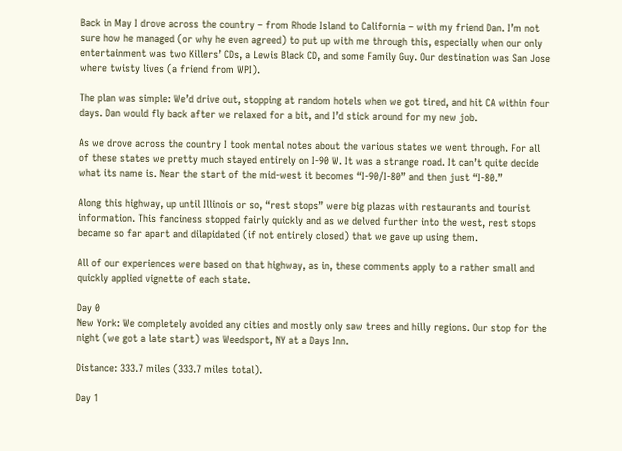Back in May I drove across the country – from Rhode Island to California – with my friend Dan. I’m not sure how he managed (or why he even agreed) to put up with me through this, especially when our only entertainment was two Killers’ CDs, a Lewis Black CD, and some Family Guy. Our destination was San Jose where twisty lives (a friend from WPI).

The plan was simple: We’d drive out, stopping at random hotels when we got tired, and hit CA within four days. Dan would fly back after we relaxed for a bit, and I’d stick around for my new job.

As we drove across the country I took mental notes about the various states we went through. For all of these states we pretty much stayed entirely on I-90 W. It was a strange road. It can’t quite decide what its name is. Near the start of the mid-west it becomes “I-90/I-80” and then just “I-80.”

Along this highway, up until Illinois or so, “rest stops” were big plazas with restaurants and tourist information. This fanciness stopped fairly quickly and as we delved further into the west, rest stops became so far apart and dilapidated (if not entirely closed) that we gave up using them.

All of our experiences were based on that highway, as in, these comments apply to a rather small and quickly applied vignette of each state.

Day 0
New York: We completely avoided any cities and mostly only saw trees and hilly regions. Our stop for the night (we got a late start) was Weedsport, NY at a Days Inn.

Distance: 333.7 miles (333.7 miles total).

Day 1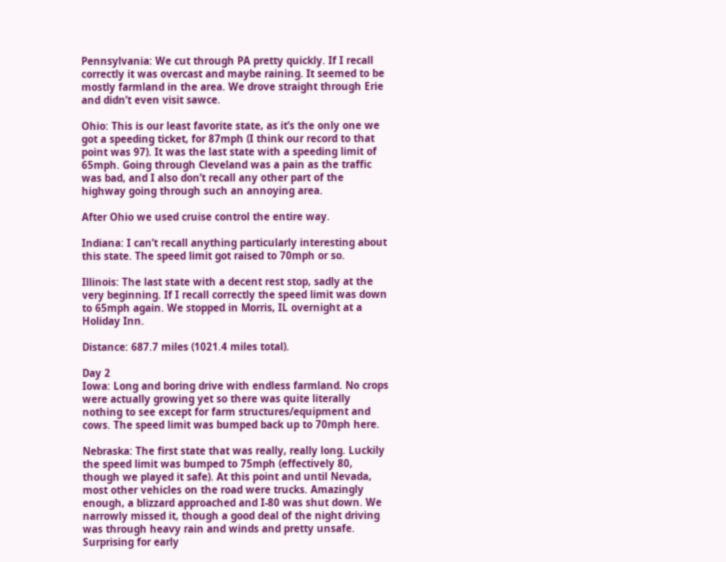Pennsylvania: We cut through PA pretty quickly. If I recall correctly it was overcast and maybe raining. It seemed to be mostly farmland in the area. We drove straight through Erie and didn’t even visit sawce.

Ohio: This is our least favorite state, as it’s the only one we got a speeding ticket, for 87mph (I think our record to that point was 97). It was the last state with a speeding limit of 65mph. Going through Cleveland was a pain as the traffic was bad, and I also don’t recall any other part of the highway going through such an annoying area.

After Ohio we used cruise control the entire way.

Indiana: I can’t recall anything particularly interesting about this state. The speed limit got raised to 70mph or so.

Illinois: The last state with a decent rest stop, sadly at the very beginning. If I recall correctly the speed limit was down to 65mph again. We stopped in Morris, IL overnight at a Holiday Inn.

Distance: 687.7 miles (1021.4 miles total).

Day 2
Iowa: Long and boring drive with endless farmland. No crops were actually growing yet so there was quite literally nothing to see except for farm structures/equipment and cows. The speed limit was bumped back up to 70mph here.

Nebraska: The first state that was really, really long. Luckily the speed limit was bumped to 75mph (effectively 80, though we played it safe). At this point and until Nevada, most other vehicles on the road were trucks. Amazingly enough, a blizzard approached and I-80 was shut down. We narrowly missed it, though a good deal of the night driving was through heavy rain and winds and pretty unsafe. Surprising for early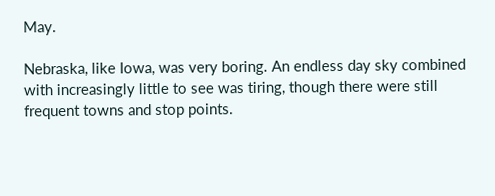May.

Nebraska, like Iowa, was very boring. An endless day sky combined with increasingly little to see was tiring, though there were still frequent towns and stop points.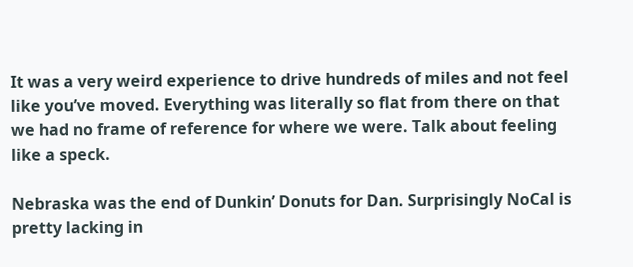It was a very weird experience to drive hundreds of miles and not feel like you’ve moved. Everything was literally so flat from there on that we had no frame of reference for where we were. Talk about feeling like a speck.

Nebraska was the end of Dunkin’ Donuts for Dan. Surprisingly NoCal is pretty lacking in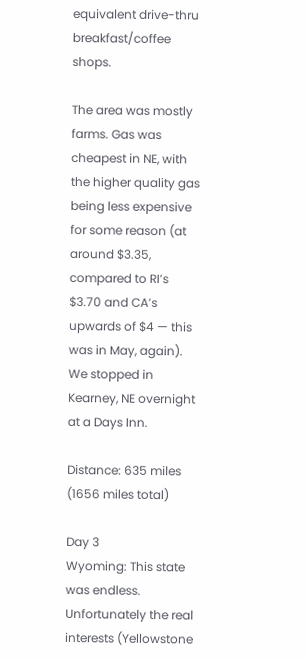equivalent drive-thru breakfast/coffee shops.

The area was mostly farms. Gas was cheapest in NE, with the higher quality gas being less expensive for some reason (at around $3.35, compared to RI’s $3.70 and CA’s upwards of $4 — this was in May, again). We stopped in Kearney, NE overnight at a Days Inn.

Distance: 635 miles (1656 miles total)

Day 3
Wyoming: This state was endless. Unfortunately the real interests (Yellowstone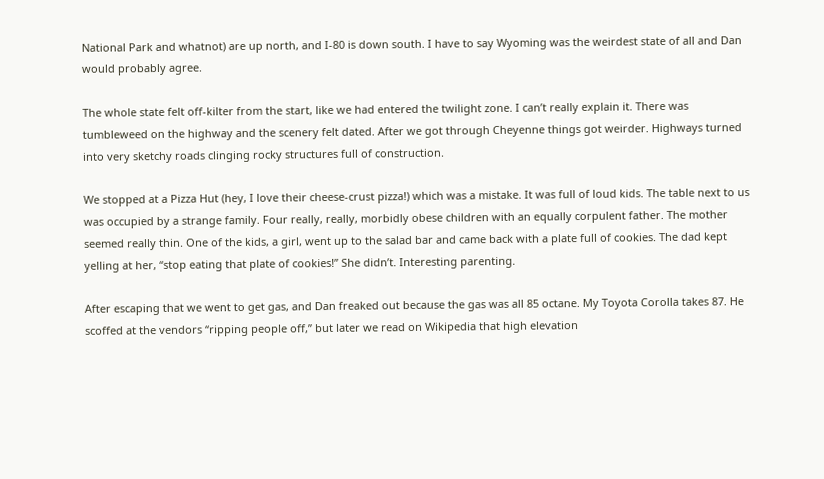National Park and whatnot) are up north, and I-80 is down south. I have to say Wyoming was the weirdest state of all and Dan would probably agree.

The whole state felt off-kilter from the start, like we had entered the twilight zone. I can’t really explain it. There was tumbleweed on the highway and the scenery felt dated. After we got through Cheyenne things got weirder. Highways turned into very sketchy roads clinging rocky structures full of construction.

We stopped at a Pizza Hut (hey, I love their cheese-crust pizza!) which was a mistake. It was full of loud kids. The table next to us was occupied by a strange family. Four really, really, morbidly obese children with an equally corpulent father. The mother seemed really thin. One of the kids, a girl, went up to the salad bar and came back with a plate full of cookies. The dad kept yelling at her, “stop eating that plate of cookies!” She didn’t. Interesting parenting.

After escaping that we went to get gas, and Dan freaked out because the gas was all 85 octane. My Toyota Corolla takes 87. He scoffed at the vendors “ripping people off,” but later we read on Wikipedia that high elevation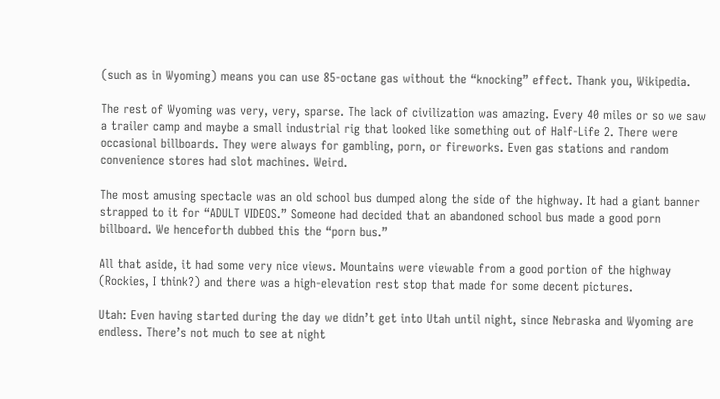(such as in Wyoming) means you can use 85-octane gas without the “knocking” effect. Thank you, Wikipedia.

The rest of Wyoming was very, very, sparse. The lack of civilization was amazing. Every 40 miles or so we saw a trailer camp and maybe a small industrial rig that looked like something out of Half-Life 2. There were occasional billboards. They were always for gambling, porn, or fireworks. Even gas stations and random convenience stores had slot machines. Weird.

The most amusing spectacle was an old school bus dumped along the side of the highway. It had a giant banner strapped to it for “ADULT VIDEOS.” Someone had decided that an abandoned school bus made a good porn billboard. We henceforth dubbed this the “porn bus.”

All that aside, it had some very nice views. Mountains were viewable from a good portion of the highway (Rockies, I think?) and there was a high-elevation rest stop that made for some decent pictures.

Utah: Even having started during the day we didn’t get into Utah until night, since Nebraska and Wyoming are endless. There’s not much to see at night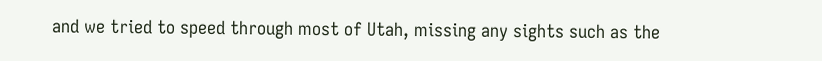and we tried to speed through most of Utah, missing any sights such as the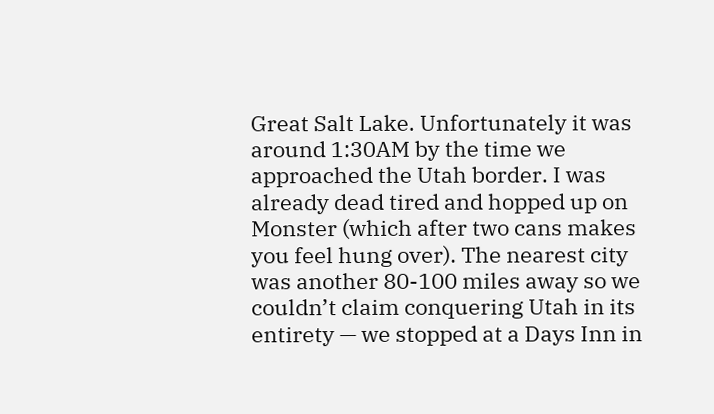Great Salt Lake. Unfortunately it was around 1:30AM by the time we approached the Utah border. I was already dead tired and hopped up on Monster (which after two cans makes you feel hung over). The nearest city was another 80-100 miles away so we couldn’t claim conquering Utah in its entirety — we stopped at a Days Inn in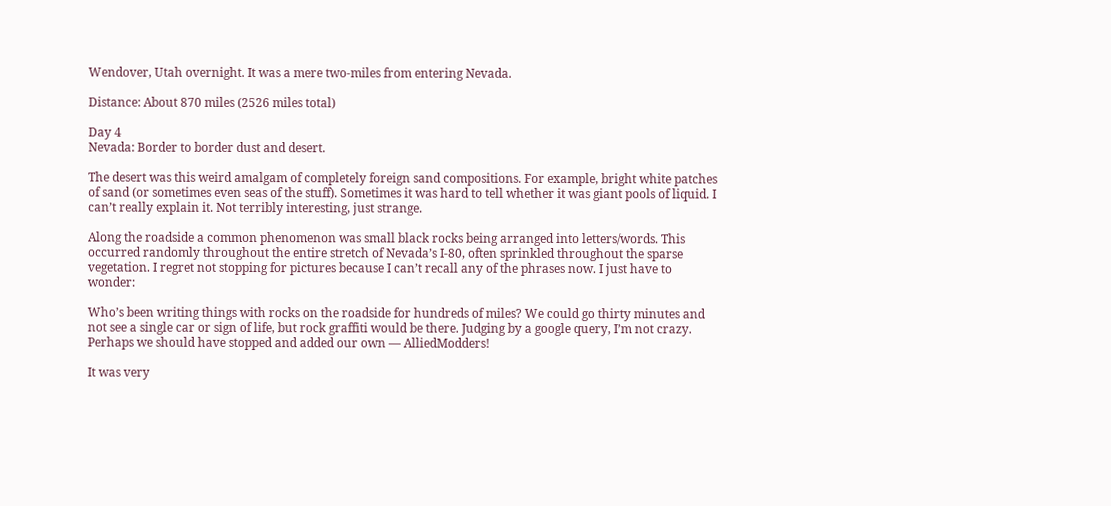Wendover, Utah overnight. It was a mere two-miles from entering Nevada.

Distance: About 870 miles (2526 miles total)

Day 4
Nevada: Border to border dust and desert.

The desert was this weird amalgam of completely foreign sand compositions. For example, bright white patches of sand (or sometimes even seas of the stuff). Sometimes it was hard to tell whether it was giant pools of liquid. I can’t really explain it. Not terribly interesting, just strange.

Along the roadside a common phenomenon was small black rocks being arranged into letters/words. This occurred randomly throughout the entire stretch of Nevada’s I-80, often sprinkled throughout the sparse vegetation. I regret not stopping for pictures because I can’t recall any of the phrases now. I just have to wonder:

Who’s been writing things with rocks on the roadside for hundreds of miles? We could go thirty minutes and not see a single car or sign of life, but rock graffiti would be there. Judging by a google query, I’m not crazy. Perhaps we should have stopped and added our own — AlliedModders!

It was very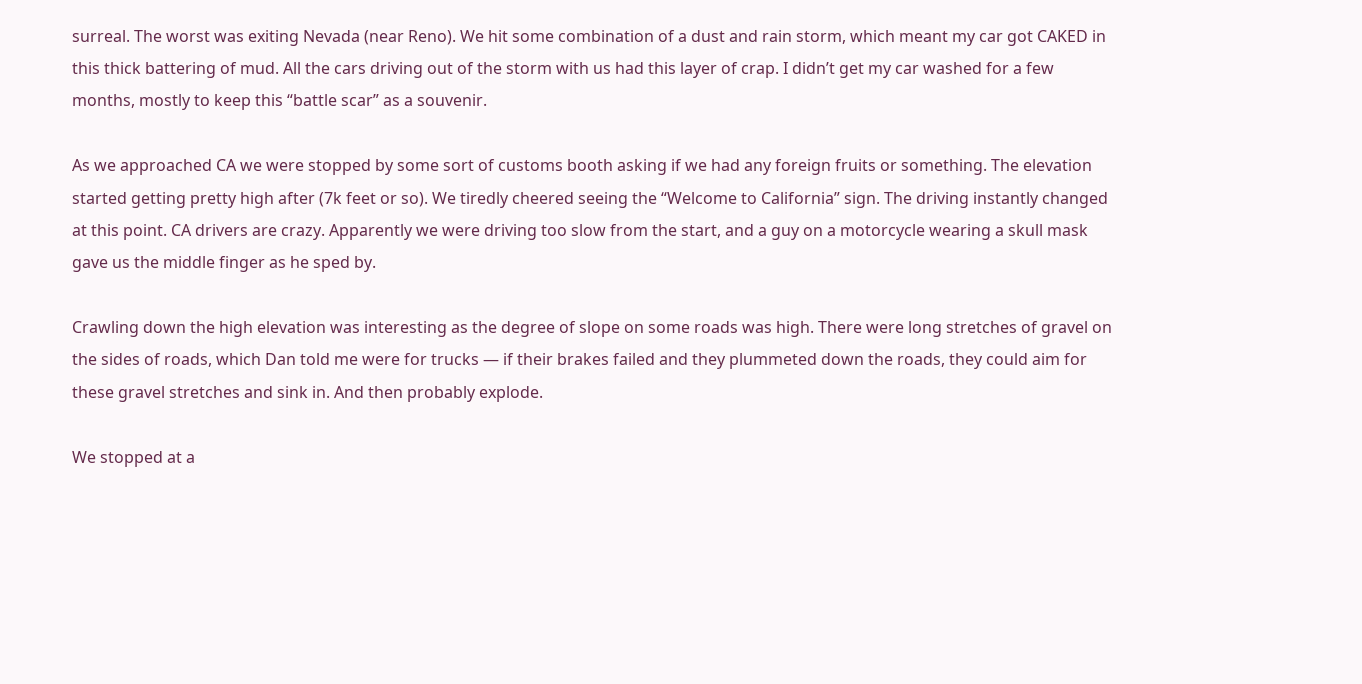surreal. The worst was exiting Nevada (near Reno). We hit some combination of a dust and rain storm, which meant my car got CAKED in this thick battering of mud. All the cars driving out of the storm with us had this layer of crap. I didn’t get my car washed for a few months, mostly to keep this “battle scar” as a souvenir.

As we approached CA we were stopped by some sort of customs booth asking if we had any foreign fruits or something. The elevation started getting pretty high after (7k feet or so). We tiredly cheered seeing the “Welcome to California” sign. The driving instantly changed at this point. CA drivers are crazy. Apparently we were driving too slow from the start, and a guy on a motorcycle wearing a skull mask gave us the middle finger as he sped by.

Crawling down the high elevation was interesting as the degree of slope on some roads was high. There were long stretches of gravel on the sides of roads, which Dan told me were for trucks — if their brakes failed and they plummeted down the roads, they could aim for these gravel stretches and sink in. And then probably explode.

We stopped at a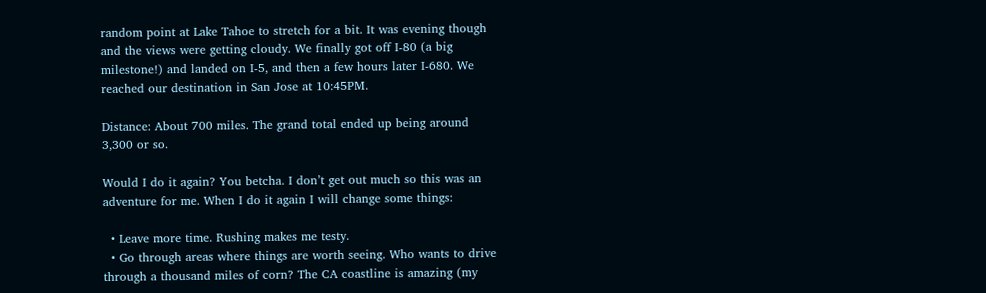random point at Lake Tahoe to stretch for a bit. It was evening though and the views were getting cloudy. We finally got off I-80 (a big milestone!) and landed on I-5, and then a few hours later I-680. We reached our destination in San Jose at 10:45PM.

Distance: About 700 miles. The grand total ended up being around 3,300 or so.

Would I do it again? You betcha. I don’t get out much so this was an adventure for me. When I do it again I will change some things:

  • Leave more time. Rushing makes me testy.
  • Go through areas where things are worth seeing. Who wants to drive through a thousand miles of corn? The CA coastline is amazing (my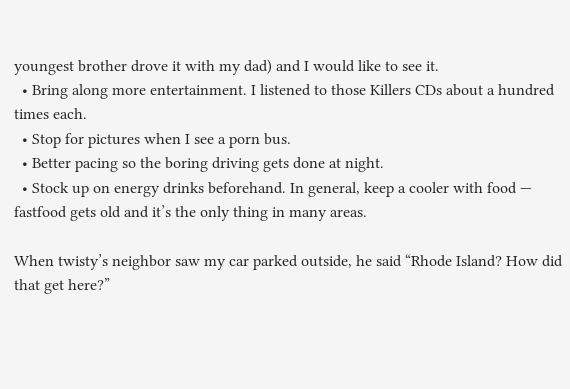youngest brother drove it with my dad) and I would like to see it.
  • Bring along more entertainment. I listened to those Killers CDs about a hundred times each.
  • Stop for pictures when I see a porn bus.
  • Better pacing so the boring driving gets done at night.
  • Stock up on energy drinks beforehand. In general, keep a cooler with food — fastfood gets old and it’s the only thing in many areas.

When twisty’s neighbor saw my car parked outside, he said “Rhode Island? How did that get here?”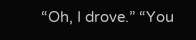“Oh, I drove.” “You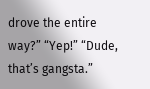drove the entire way?” “Yep!” “Dude, that’s gangsta.”